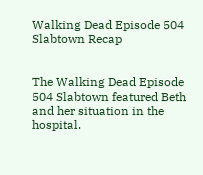Walking Dead Episode 504 Slabtown Recap


The Walking Dead Episode 504 Slabtown featured Beth and her situation in the hospital.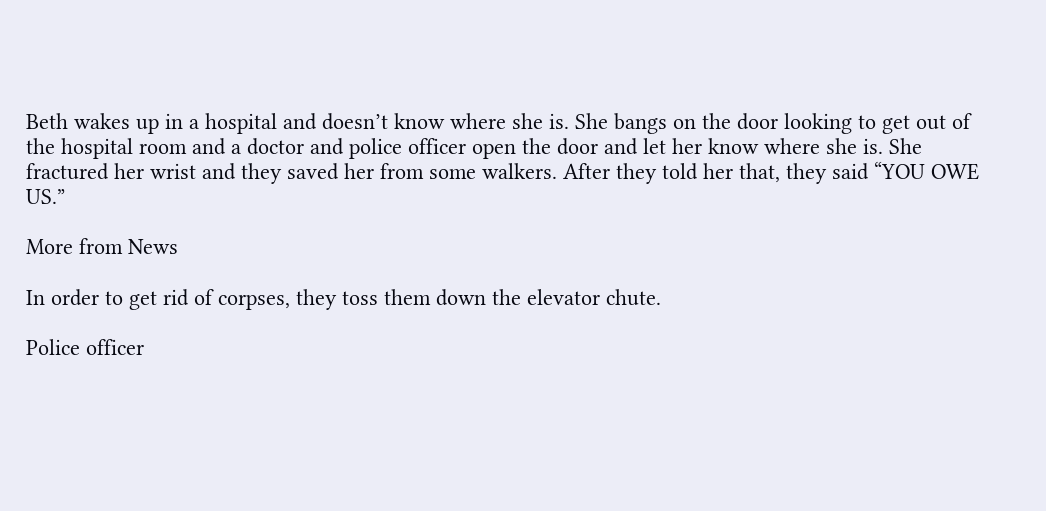Beth wakes up in a hospital and doesn’t know where she is. She bangs on the door looking to get out of the hospital room and a doctor and police officer open the door and let her know where she is. She fractured her wrist and they saved her from some walkers. After they told her that, they said “YOU OWE US.”

More from News

In order to get rid of corpses, they toss them down the elevator chute.

Police officer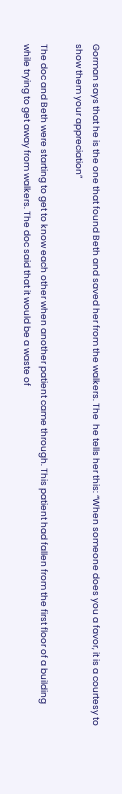Gorman says that he is the one that found Beth and saved her from the walkers. The  he tells her this: “When someone does you a favor, it is a courtesy to show them your appreciation”

The doc and Beth were starting to get to know each other when another patient came through. This patient had fallen from the first floor of a building while trying to get away from walkers. The doc said that it would be a waste of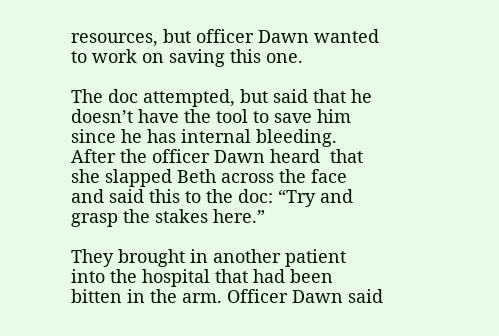resources, but officer Dawn wanted to work on saving this one.

The doc attempted, but said that he doesn’t have the tool to save him since he has internal bleeding. After the officer Dawn heard  that she slapped Beth across the face and said this to the doc: “Try and grasp the stakes here.”

They brought in another patient into the hospital that had been bitten in the arm. Officer Dawn said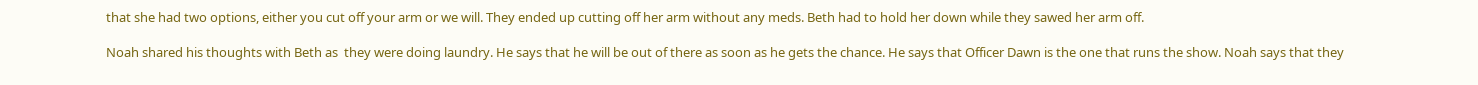that she had two options, either you cut off your arm or we will. They ended up cutting off her arm without any meds. Beth had to hold her down while they sawed her arm off.

Noah shared his thoughts with Beth as  they were doing laundry. He says that he will be out of there as soon as he gets the chance. He says that Officer Dawn is the one that runs the show. Noah says that they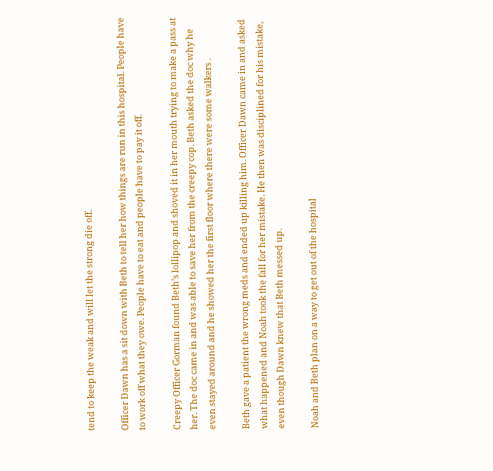tend to keep the weak and will let the strong die off.

Officer Dawn has a sit down with Beth to tell her how things are run in this hospital. People have to work off what they owe. People have to eat and people have to pay it off.

Creepy Officer Gorman found Beth’s lollipop and shoved it in her mouth trying to make a pass at her. The doc came in and was able to save her from the creepy cop. Beth asked the doc why he even stayed around and he showed her the first floor where there were some walkers .

Beth gave a patient the wrong meds and ended up killing him. Officer Dawn came in and asked what happened and Noah took the fall for her mistake. He then was disciplined for his mistake, even though Dawn knew that Beth messed up.

Noah and Beth plan on a way to get out of the hospital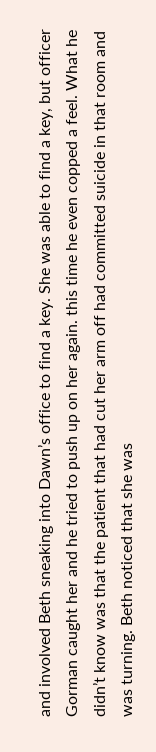and involved Beth sneaking into Dawn’s office to find a key. She was able to find a key, but officer Gorman caught her and he tried to push up on her again. this time he even copped a feel. What he didn’t know was that the patient that had cut her arm off had committed suicide in that room and was turning. Beth noticed that she was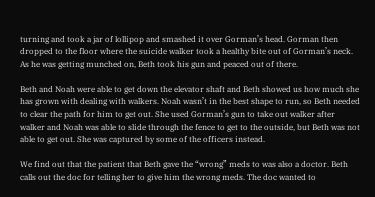turning and took a jar of lollipop and smashed it over Gorman’s head. Gorman then dropped to the floor where the suicide walker took a healthy bite out of Gorman’s neck. As he was getting munched on, Beth took his gun and peaced out of there.

Beth and Noah were able to get down the elevator shaft and Beth showed us how much she has grown with dealing with walkers. Noah wasn’t in the best shape to run, so Beth needed to clear the path for him to get out. She used Gorman’s gun to take out walker after walker and Noah was able to slide through the fence to get to the outside, but Beth was not able to get out. She was captured by some of the officers instead.

We find out that the patient that Beth gave the “wrong” meds to was also a doctor. Beth calls out the doc for telling her to give him the wrong meds. The doc wanted to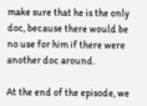make sure that he is the only doc, because there would be no use for him if there were another doc around.

At the end of the episode, we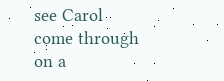see Carol come through on a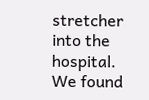stretcher into the hospital. We found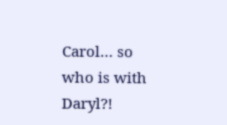Carol… so who is with Daryl?!